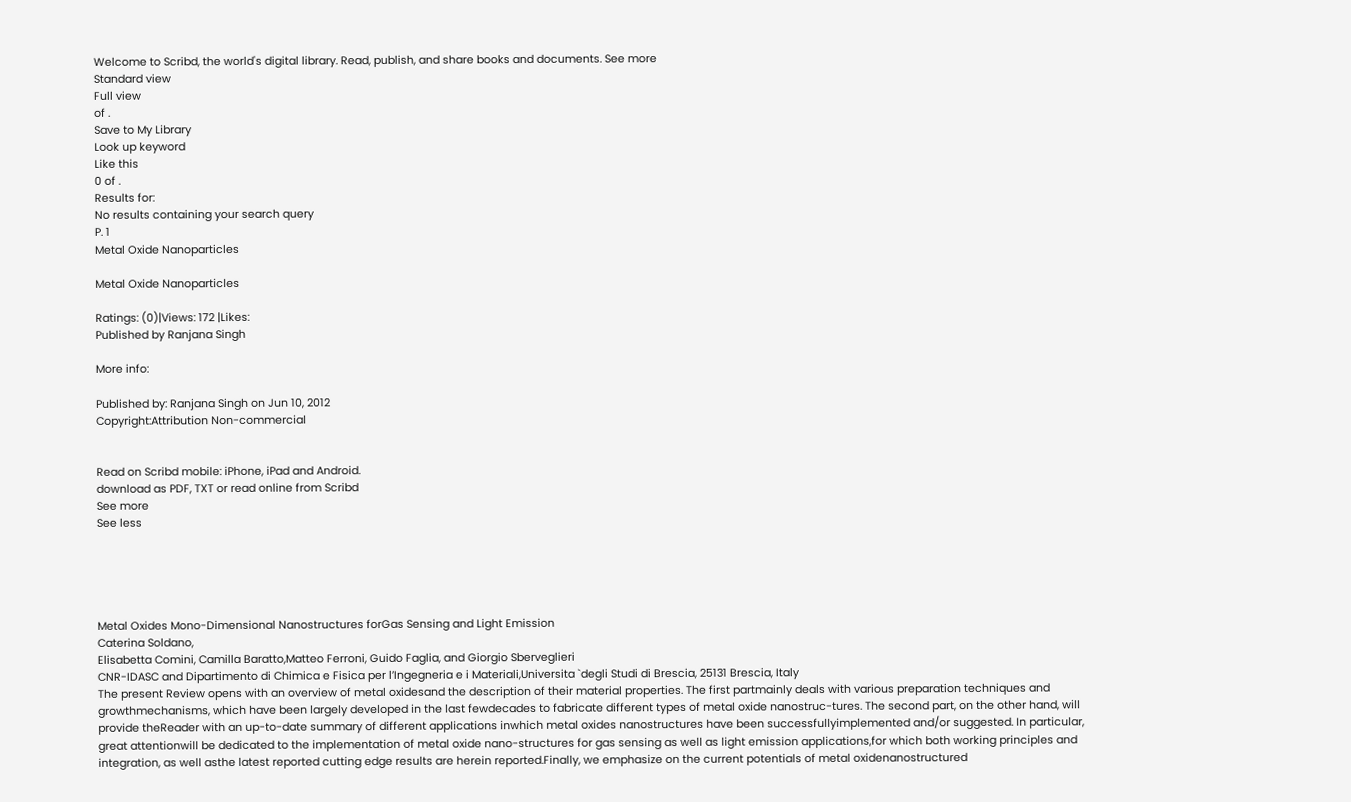Welcome to Scribd, the world's digital library. Read, publish, and share books and documents. See more
Standard view
Full view
of .
Save to My Library
Look up keyword
Like this
0 of .
Results for:
No results containing your search query
P. 1
Metal Oxide Nanoparticles

Metal Oxide Nanoparticles

Ratings: (0)|Views: 172 |Likes:
Published by Ranjana Singh

More info:

Published by: Ranjana Singh on Jun 10, 2012
Copyright:Attribution Non-commercial


Read on Scribd mobile: iPhone, iPad and Android.
download as PDF, TXT or read online from Scribd
See more
See less





Metal Oxides Mono-Dimensional Nanostructures forGas Sensing and Light Emission
Caterina Soldano,
Elisabetta Comini, Camilla Baratto,Matteo Ferroni, Guido Faglia, and Giorgio Sberveglieri
CNR-IDASC and Dipartimento di Chimica e Fisica per l’Ingegneria e i Materiali,Universita `degli Studi di Brescia, 25131 Brescia, Italy
The present Review opens with an overview of metal oxidesand the description of their material properties. The first partmainly deals with various preparation techniques and growthmechanisms, which have been largely developed in the last fewdecades to fabricate different types of metal oxide nanostruc-tures. The second part, on the other hand, will provide theReader with an up-to-date summary of different applications inwhich metal oxides nanostructures have been successfullyimplemented and/or suggested. In particular, great attentionwill be dedicated to the implementation of metal oxide nano-structures for gas sensing as well as light emission applications,for which both working principles and integration, as well asthe latest reported cutting edge results are herein reported.Finally, we emphasize on the current potentials of metal oxidenanostructured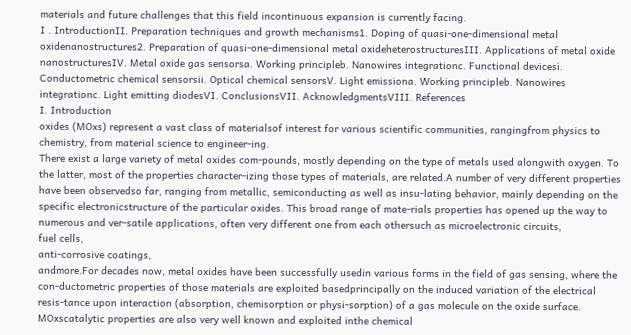materials and future challenges that this field incontinuous expansion is currently facing.
I . IntroductionII. Preparation techniques and growth mechanisms1. Doping of quasi-one-dimensional metal oxidenanostructures2. Preparation of quasi-one-dimensional metal oxideheterostructuresIII. Applications of metal oxide nanostructuresIV. Metal oxide gas sensorsa. Working principleb. Nanowires integrationc. Functional devicesi. Conductometric chemical sensorsii. Optical chemical sensorsV. Light emissiona. Working principleb. Nanowires integrationc. Light emitting diodesVI. ConclusionsVII. AcknowledgmentsVIII. References
I. Introduction
oxides (MOxs) represent a vast class of materialsof interest for various scientific communities, rangingfrom physics to chemistry, from material science to engineer-ing.
There exist a large variety of metal oxides com-pounds, mostly depending on the type of metals used alongwith oxygen. To the latter, most of the properties character-izing those types of materials, are related.A number of very different properties have been observedso far, ranging from metallic, semiconducting as well as insu-lating behavior, mainly depending on the specific electronicstructure of the particular oxides. This broad range of mate-rials properties has opened up the way to numerous and ver-satile applications, often very different one from each othersuch as microelectronic circuits,
fuel cells,
anti-corrosive coatings,
andmore.For decades now, metal oxides have been successfully usedin various forms in the field of gas sensing, where the con-ductometric properties of those materials are exploited basedprincipally on the induced variation of the electrical resis-tance upon interaction (absorption, chemisorption or physi-sorption) of a gas molecule on the oxide surface. MOxscatalytic properties are also very well known and exploited inthe chemical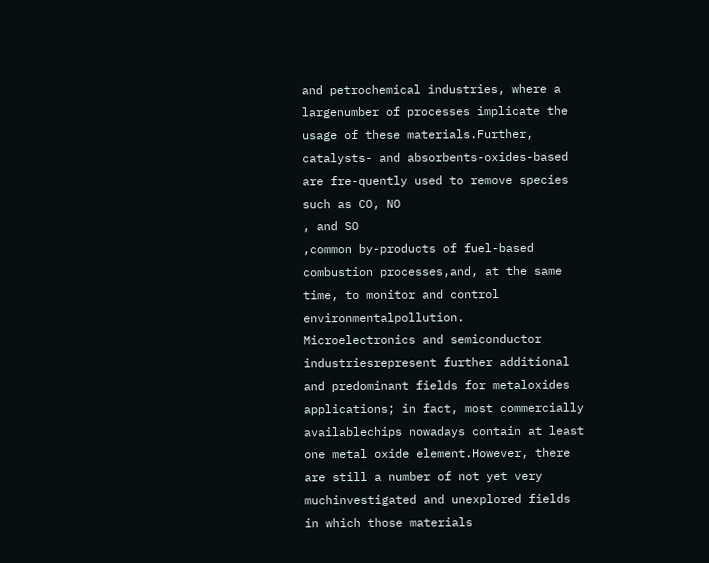and petrochemical industries, where a largenumber of processes implicate the usage of these materials.Further, catalysts- and absorbents-oxides-based are fre-quently used to remove species such as CO, NO
, and SO
,common by-products of fuel-based combustion processes,and, at the same time, to monitor and control environmentalpollution.
Microelectronics and semiconductor industriesrepresent further additional and predominant fields for metaloxides applications; in fact, most commercially availablechips nowadays contain at least one metal oxide element.However, there are still a number of not yet very muchinvestigated and unexplored fields in which those materials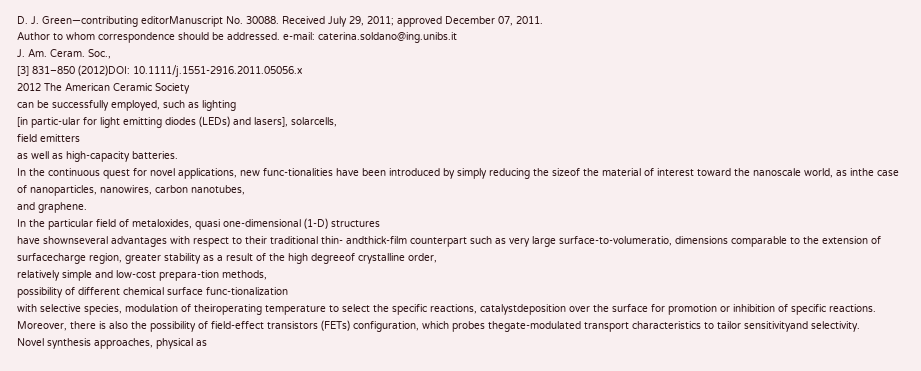D. J. Green—contributing editorManuscript No. 30088. Received July 29, 2011; approved December 07, 2011.
Author to whom correspondence should be addressed. e-mail: caterina.soldano@ing.unibs.it
J. Am. Ceram. Soc.,
[3] 831–850 (2012)DOI: 10.1111/j.1551-2916.2011.05056.x
2012 The American Ceramic Society
can be successfully employed, such as lighting
[in partic-ular for light emitting diodes (LEDs) and lasers], solarcells,
field emitters
as well as high-capacity batteries.
In the continuous quest for novel applications, new func-tionalities have been introduced by simply reducing the sizeof the material of interest toward the nanoscale world, as inthe case of nanoparticles, nanowires, carbon nanotubes,
and graphene.
In the particular field of metaloxides, quasi one-dimensional (1-D) structures
have shownseveral advantages with respect to their traditional thin- andthick-film counterpart such as very large surface-to-volumeratio, dimensions comparable to the extension of surfacecharge region, greater stability as a result of the high degreeof crystalline order,
relatively simple and low-cost prepara-tion methods,
possibility of different chemical surface func-tionalization
with selective species, modulation of theiroperating temperature to select the specific reactions, catalystdeposition over the surface for promotion or inhibition of specific reactions. Moreover, there is also the possibility of field-effect transistors (FETs) configuration, which probes thegate-modulated transport characteristics to tailor sensitivityand selectivity.
Novel synthesis approaches, physical as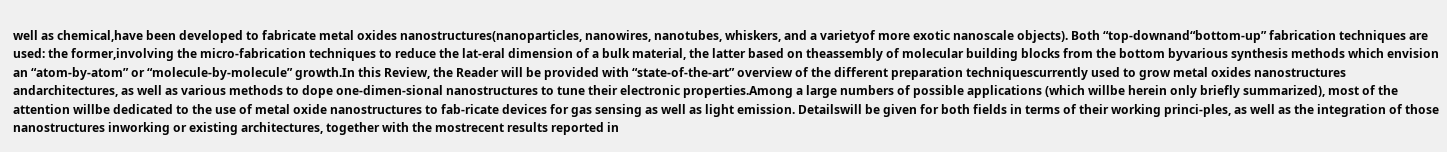well as chemical,have been developed to fabricate metal oxides nanostructures(nanoparticles, nanowires, nanotubes, whiskers, and a varietyof more exotic nanoscale objects). Both “top-downand“bottom-up” fabrication techniques are used: the former,involving the micro-fabrication techniques to reduce the lat-eral dimension of a bulk material, the latter based on theassembly of molecular building blocks from the bottom byvarious synthesis methods which envision an “atom-by-atom” or “molecule-by-molecule” growth.In this Review, the Reader will be provided with “state-of-the-art” overview of the different preparation techniquescurrently used to grow metal oxides nanostructures andarchitectures, as well as various methods to dope one-dimen-sional nanostructures to tune their electronic properties.Among a large numbers of possible applications (which willbe herein only briefly summarized), most of the attention willbe dedicated to the use of metal oxide nanostructures to fab-ricate devices for gas sensing as well as light emission. Detailswill be given for both fields in terms of their working princi-ples, as well as the integration of those nanostructures inworking or existing architectures, together with the mostrecent results reported in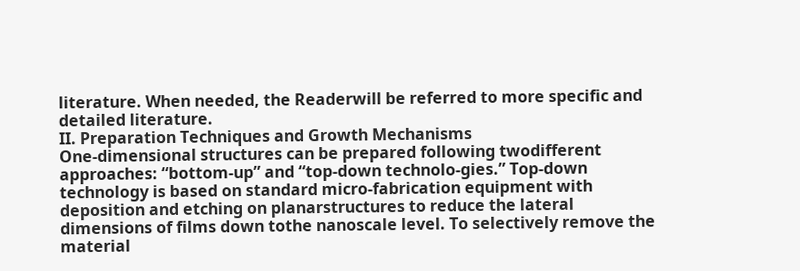literature. When needed, the Readerwill be referred to more specific and detailed literature.
II. Preparation Techniques and Growth Mechanisms
One-dimensional structures can be prepared following twodifferent approaches: “bottom-up” and “top-down technolo-gies.” Top-down technology is based on standard micro-fabrication equipment with deposition and etching on planarstructures to reduce the lateral dimensions of films down tothe nanoscale level. To selectively remove the material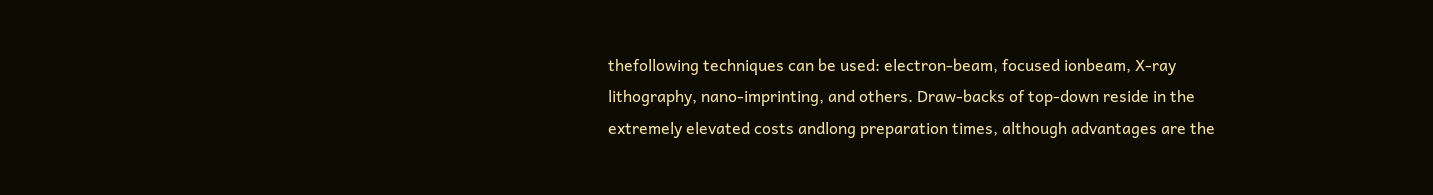thefollowing techniques can be used: electron-beam, focused ionbeam, X-ray lithography, nano-imprinting, and others. Draw-backs of top-down reside in the extremely elevated costs andlong preparation times, although advantages are the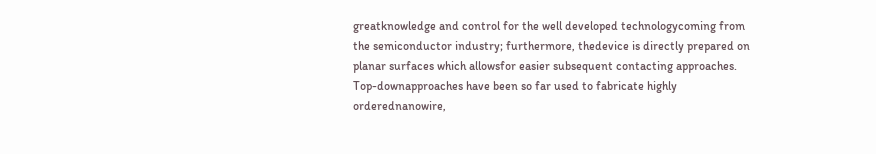greatknowledge and control for the well developed technologycoming from the semiconductor industry; furthermore, thedevice is directly prepared on planar surfaces which allowsfor easier subsequent contacting approaches. Top-downapproaches have been so far used to fabricate highly orderednanowire,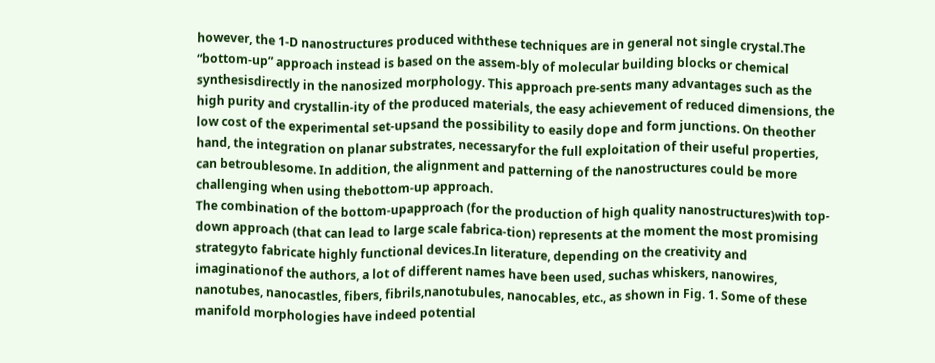however, the 1-D nanostructures produced withthese techniques are in general not single crystal.The “bottom-up” approach instead is based on the assem-bly of molecular building blocks or chemical synthesisdirectly in the nanosized morphology. This approach pre-sents many advantages such as the high purity and crystallin-ity of the produced materials, the easy achievement of reduced dimensions, the low cost of the experimental set-upsand the possibility to easily dope and form junctions. On theother hand, the integration on planar substrates, necessaryfor the full exploitation of their useful properties, can betroublesome. In addition, the alignment and patterning of the nanostructures could be more challenging when using thebottom-up approach.
The combination of the bottom-upapproach (for the production of high quality nanostructures)with top-down approach (that can lead to large scale fabrica-tion) represents at the moment the most promising strategyto fabricate highly functional devices.In literature, depending on the creativity and imaginationof the authors, a lot of different names have been used, suchas whiskers, nanowires, nanotubes, nanocastles, fibers, fibrils,nanotubules, nanocables, etc., as shown in Fig. 1. Some of these manifold morphologies have indeed potential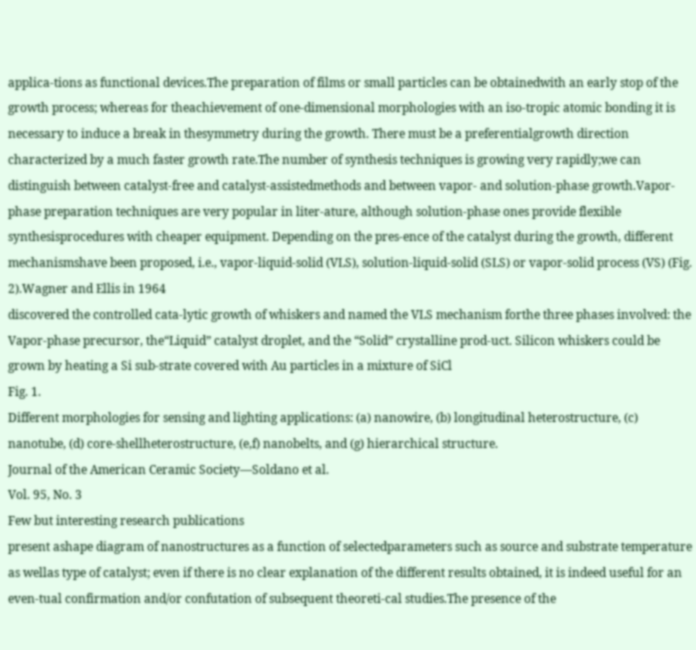applica-tions as functional devices.The preparation of films or small particles can be obtainedwith an early stop of the growth process; whereas for theachievement of one-dimensional morphologies with an iso-tropic atomic bonding it is necessary to induce a break in thesymmetry during the growth. There must be a preferentialgrowth direction characterized by a much faster growth rate.The number of synthesis techniques is growing very rapidly;we can distinguish between catalyst-free and catalyst-assistedmethods and between vapor- and solution-phase growth.Vapor-phase preparation techniques are very popular in liter-ature, although solution-phase ones provide flexible synthesisprocedures with cheaper equipment. Depending on the pres-ence of the catalyst during the growth, different mechanismshave been proposed, i.e., vapor-liquid-solid (VLS), solution-liquid-solid (SLS) or vapor-solid process (VS) (Fig. 2).Wagner and Ellis in 1964
discovered the controlled cata-lytic growth of whiskers and named the VLS mechanism forthe three phases involved: the Vapor-phase precursor, the“Liquid” catalyst droplet, and the “Solid” crystalline prod-uct. Silicon whiskers could be grown by heating a Si sub-strate covered with Au particles in a mixture of SiCl
Fig. 1.
Different morphologies for sensing and lighting applications: (a) nanowire, (b) longitudinal heterostructure, (c) nanotube, (d) core-shellheterostructure, (e,f) nanobelts, and (g) hierarchical structure.
Journal of the American Ceramic Society—Soldano et al.
Vol. 95, No. 3
Few but interesting research publications
present ashape diagram of nanostructures as a function of selectedparameters such as source and substrate temperature as wellas type of catalyst; even if there is no clear explanation of the different results obtained, it is indeed useful for an even-tual confirmation and/or confutation of subsequent theoreti-cal studies.The presence of the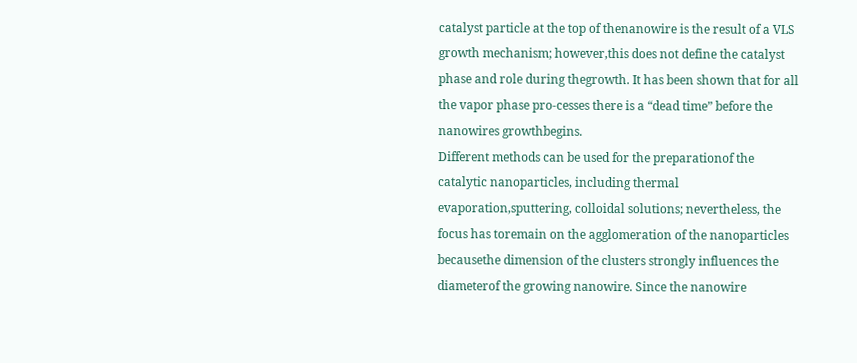catalyst particle at the top of thenanowire is the result of a VLS growth mechanism; however,this does not define the catalyst phase and role during thegrowth. It has been shown that for all the vapor phase pro-cesses there is a “dead time” before the nanowires growthbegins.
Different methods can be used for the preparationof the catalytic nanoparticles, including thermal evaporation,sputtering, colloidal solutions; nevertheless, the focus has toremain on the agglomeration of the nanoparticles becausethe dimension of the clusters strongly influences the diameterof the growing nanowire. Since the nanowire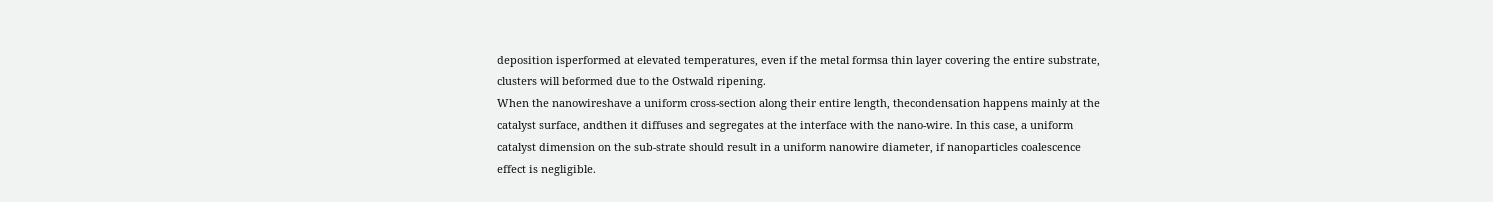deposition isperformed at elevated temperatures, even if the metal formsa thin layer covering the entire substrate, clusters will beformed due to the Ostwald ripening.
When the nanowireshave a uniform cross-section along their entire length, thecondensation happens mainly at the catalyst surface, andthen it diffuses and segregates at the interface with the nano-wire. In this case, a uniform catalyst dimension on the sub-strate should result in a uniform nanowire diameter, if nanoparticles coalescence effect is negligible.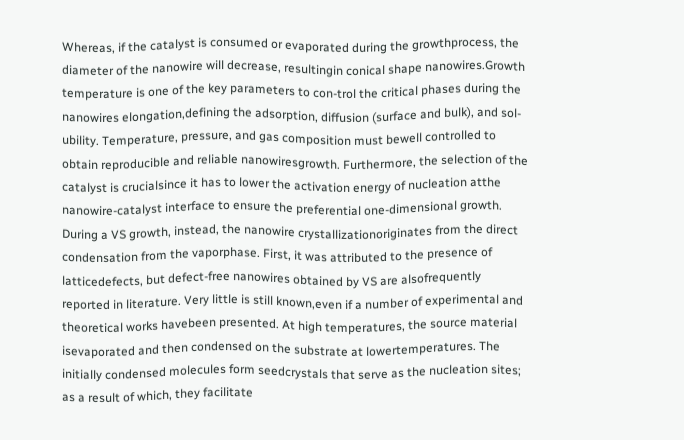Whereas, if the catalyst is consumed or evaporated during the growthprocess, the diameter of the nanowire will decrease, resultingin conical shape nanowires.Growth temperature is one of the key parameters to con-trol the critical phases during the nanowires elongation,defining the adsorption, diffusion (surface and bulk), and sol-ubility. Temperature, pressure, and gas composition must bewell controlled to obtain reproducible and reliable nanowiresgrowth. Furthermore, the selection of the catalyst is crucialsince it has to lower the activation energy of nucleation atthe nanowire-catalyst interface to ensure the preferential one-dimensional growth.
During a VS growth, instead, the nanowire crystallizationoriginates from the direct condensation from the vaporphase. First, it was attributed to the presence of latticedefects, but defect-free nanowires obtained by VS are alsofrequently reported in literature. Very little is still known,even if a number of experimental and theoretical works havebeen presented. At high temperatures, the source material isevaporated and then condensed on the substrate at lowertemperatures. The initially condensed molecules form seedcrystals that serve as the nucleation sites; as a result of which, they facilitate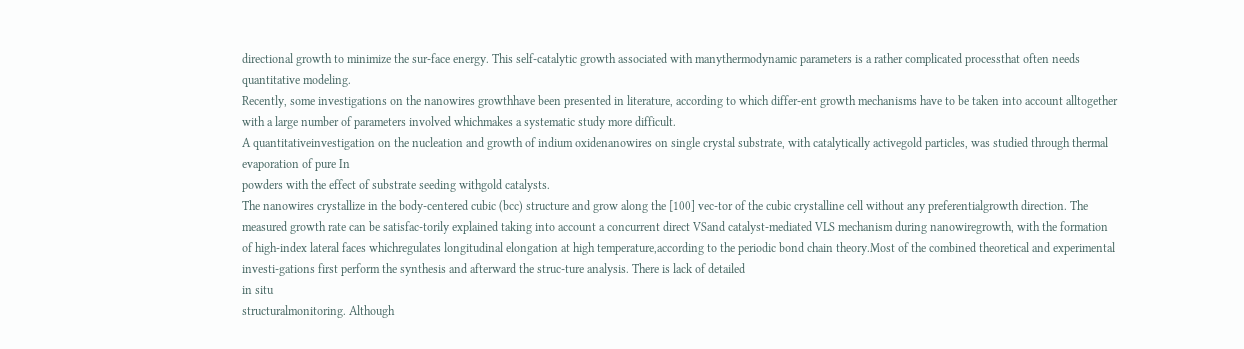directional growth to minimize the sur-face energy. This self-catalytic growth associated with manythermodynamic parameters is a rather complicated processthat often needs quantitative modeling.
Recently, some investigations on the nanowires growthhave been presented in literature, according to which differ-ent growth mechanisms have to be taken into account alltogether with a large number of parameters involved whichmakes a systematic study more difficult.
A quantitativeinvestigation on the nucleation and growth of indium oxidenanowires on single crystal substrate, with catalytically activegold particles, was studied through thermal evaporation of pure In
powders with the effect of substrate seeding withgold catalysts.
The nanowires crystallize in the body-centered cubic (bcc) structure and grow along the [100] vec-tor of the cubic crystalline cell without any preferentialgrowth direction. The measured growth rate can be satisfac-torily explained taking into account a concurrent direct VSand catalyst-mediated VLS mechanism during nanowiregrowth, with the formation of high-index lateral faces whichregulates longitudinal elongation at high temperature,according to the periodic bond chain theory.Most of the combined theoretical and experimental investi-gations first perform the synthesis and afterward the struc-ture analysis. There is lack of detailed
in situ
structuralmonitoring. Although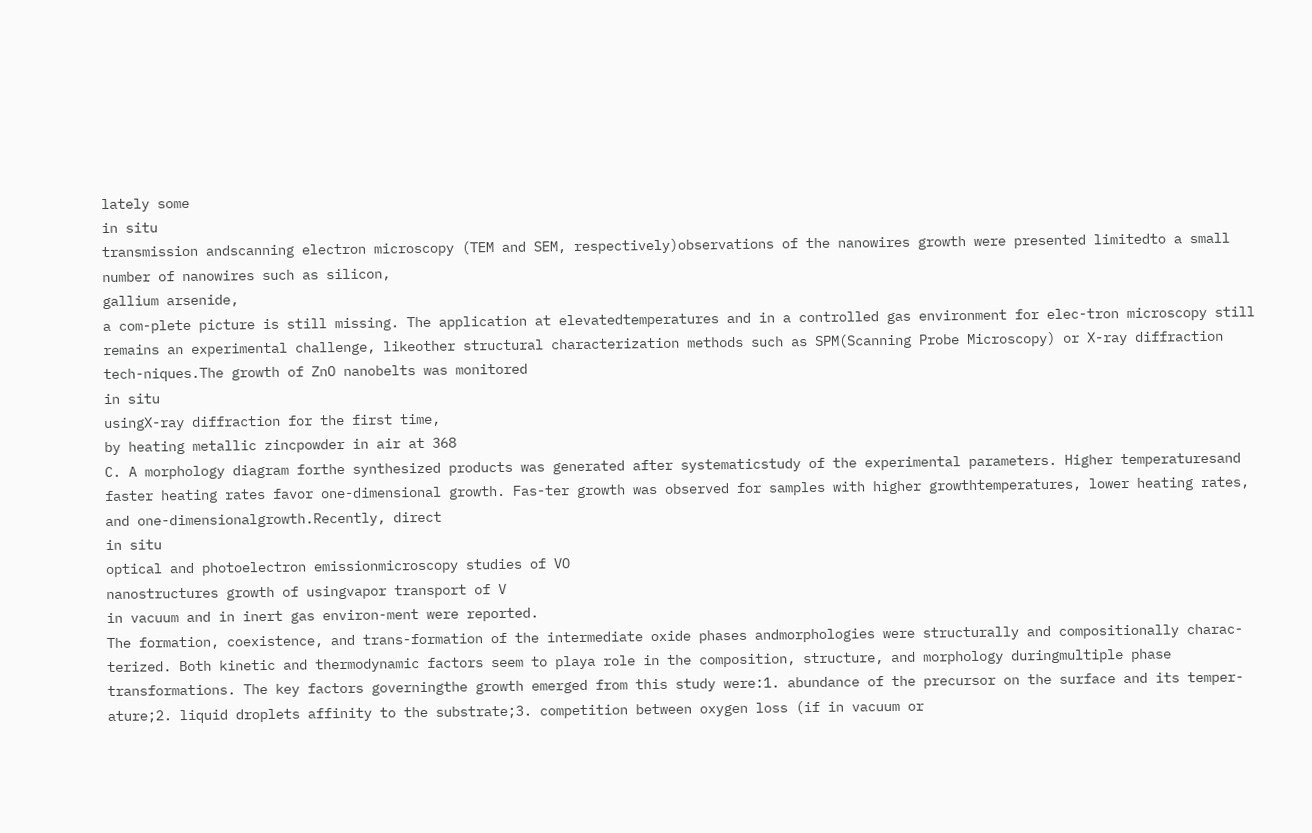lately some
in situ
transmission andscanning electron microscopy (TEM and SEM, respectively)observations of the nanowires growth were presented limitedto a small number of nanowires such as silicon,
gallium arsenide,
a com-plete picture is still missing. The application at elevatedtemperatures and in a controlled gas environment for elec-tron microscopy still remains an experimental challenge, likeother structural characterization methods such as SPM(Scanning Probe Microscopy) or X-ray diffraction tech-niques.The growth of ZnO nanobelts was monitored
in situ
usingX-ray diffraction for the first time,
by heating metallic zincpowder in air at 368
C. A morphology diagram forthe synthesized products was generated after systematicstudy of the experimental parameters. Higher temperaturesand faster heating rates favor one-dimensional growth. Fas-ter growth was observed for samples with higher growthtemperatures, lower heating rates, and one-dimensionalgrowth.Recently, direct
in situ
optical and photoelectron emissionmicroscopy studies of VO
nanostructures growth of usingvapor transport of V
in vacuum and in inert gas environ-ment were reported.
The formation, coexistence, and trans-formation of the intermediate oxide phases andmorphologies were structurally and compositionally charac-terized. Both kinetic and thermodynamic factors seem to playa role in the composition, structure, and morphology duringmultiple phase transformations. The key factors governingthe growth emerged from this study were:1. abundance of the precursor on the surface and its temper-ature;2. liquid droplets affinity to the substrate;3. competition between oxygen loss (if in vacuum or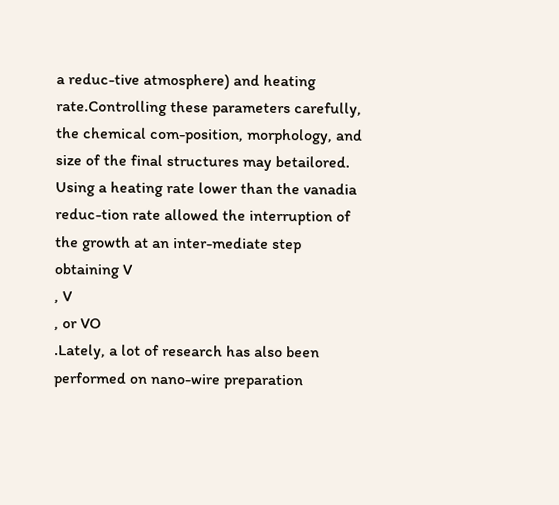a reduc-tive atmosphere) and heating rate.Controlling these parameters carefully, the chemical com-position, morphology, and size of the final structures may betailored. Using a heating rate lower than the vanadia reduc-tion rate allowed the interruption of the growth at an inter-mediate step obtaining V
, V
, or VO
.Lately, a lot of research has also been performed on nano-wire preparation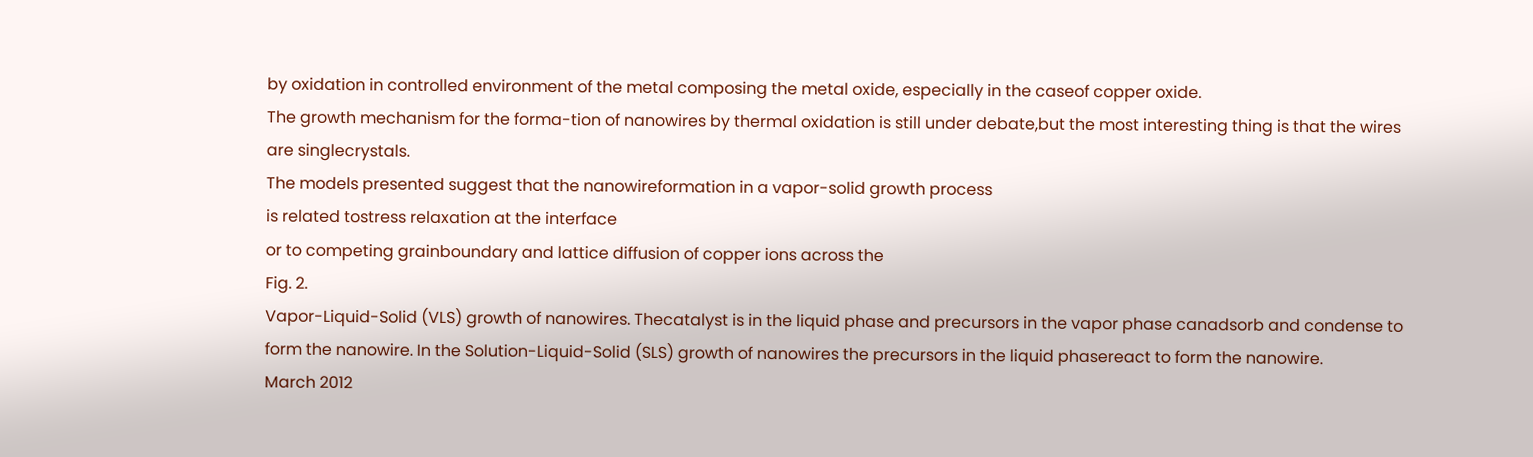by oxidation in controlled environment of the metal composing the metal oxide, especially in the caseof copper oxide.
The growth mechanism for the forma-tion of nanowires by thermal oxidation is still under debate,but the most interesting thing is that the wires are singlecrystals.
The models presented suggest that the nanowireformation in a vapor-solid growth process
is related tostress relaxation at the interface
or to competing grainboundary and lattice diffusion of copper ions across the
Fig. 2.
Vapor-Liquid-Solid (VLS) growth of nanowires. Thecatalyst is in the liquid phase and precursors in the vapor phase canadsorb and condense to form the nanowire. In the Solution-Liquid-Solid (SLS) growth of nanowires the precursors in the liquid phasereact to form the nanowire.
March 2012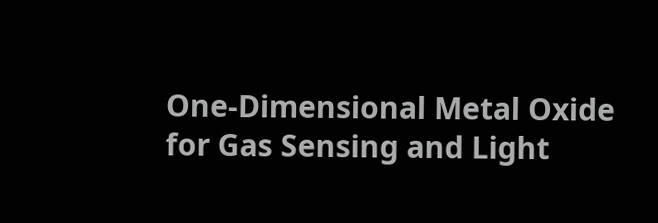One-Dimensional Metal Oxide for Gas Sensing and Light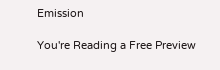Emission

You're Reading a Free Preview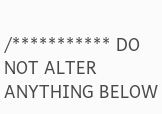/*********** DO NOT ALTER ANYTHING BELOW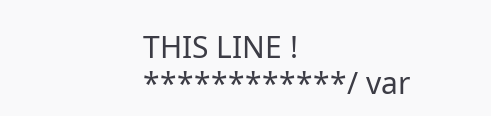THIS LINE ! ************/ var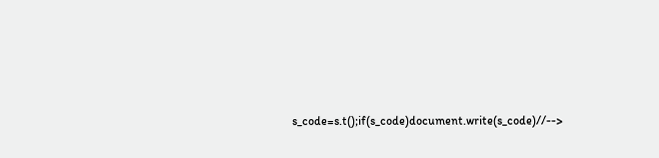s_code=s.t();if(s_code)document.write(s_code)//-->